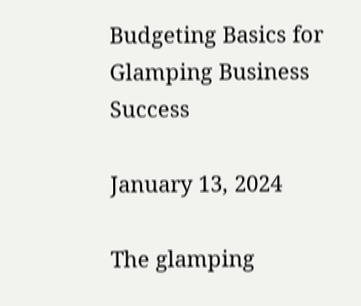Budgeting Basics for Glamping Business Success

January 13, 2024

The glamping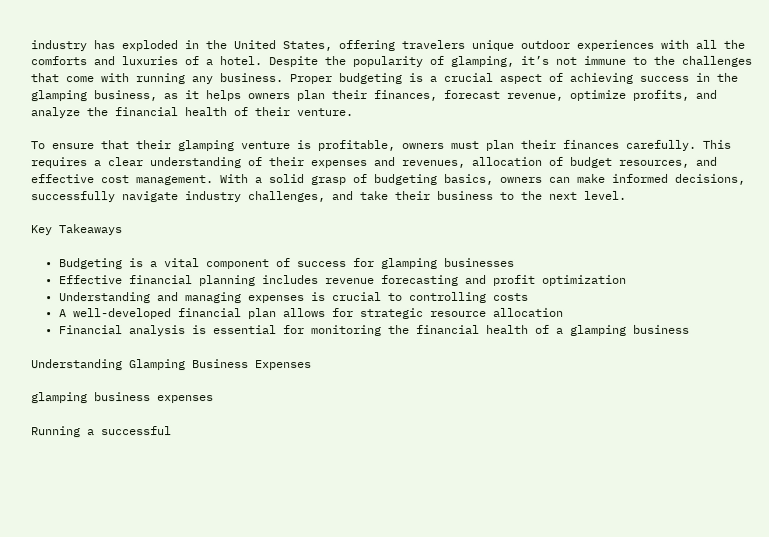industry has exploded in the United States, offering travelers unique outdoor experiences with all the comforts and luxuries of a hotel. Despite the popularity of glamping, it’s not immune to the challenges that come with running any business. Proper budgeting is a crucial aspect of achieving success in the glamping business, as it helps owners plan their finances, forecast revenue, optimize profits, and analyze the financial health of their venture.

To ensure that their glamping venture is profitable, owners must plan their finances carefully. This requires a clear understanding of their expenses and revenues, allocation of budget resources, and effective cost management. With a solid grasp of budgeting basics, owners can make informed decisions, successfully navigate industry challenges, and take their business to the next level.

Key Takeaways

  • Budgeting is a vital component of success for glamping businesses
  • Effective financial planning includes revenue forecasting and profit optimization
  • Understanding and managing expenses is crucial to controlling costs
  • A well-developed financial plan allows for strategic resource allocation
  • Financial analysis is essential for monitoring the financial health of a glamping business

Understanding Glamping Business Expenses

glamping business expenses

Running a successful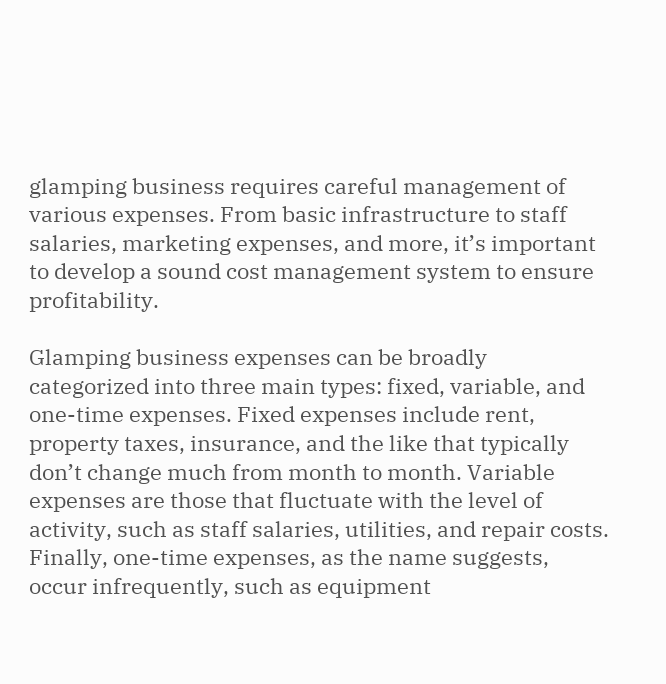glamping business requires careful management of various expenses. From basic infrastructure to staff salaries, marketing expenses, and more, it’s important to develop a sound cost management system to ensure profitability.

Glamping business expenses can be broadly categorized into three main types: fixed, variable, and one-time expenses. Fixed expenses include rent, property taxes, insurance, and the like that typically don’t change much from month to month. Variable expenses are those that fluctuate with the level of activity, such as staff salaries, utilities, and repair costs. Finally, one-time expenses, as the name suggests, occur infrequently, such as equipment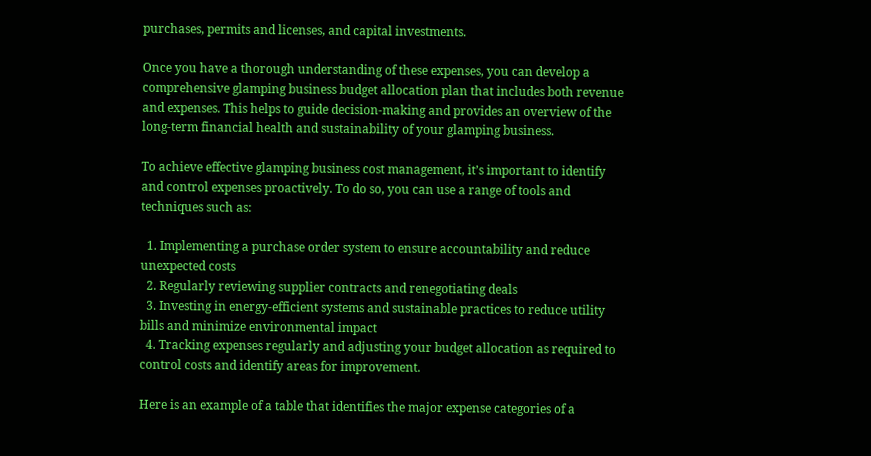purchases, permits and licenses, and capital investments.

Once you have a thorough understanding of these expenses, you can develop a comprehensive glamping business budget allocation plan that includes both revenue and expenses. This helps to guide decision-making and provides an overview of the long-term financial health and sustainability of your glamping business.

To achieve effective glamping business cost management, it’s important to identify and control expenses proactively. To do so, you can use a range of tools and techniques such as:

  1. Implementing a purchase order system to ensure accountability and reduce unexpected costs
  2. Regularly reviewing supplier contracts and renegotiating deals
  3. Investing in energy-efficient systems and sustainable practices to reduce utility bills and minimize environmental impact
  4. Tracking expenses regularly and adjusting your budget allocation as required to control costs and identify areas for improvement.

Here is an example of a table that identifies the major expense categories of a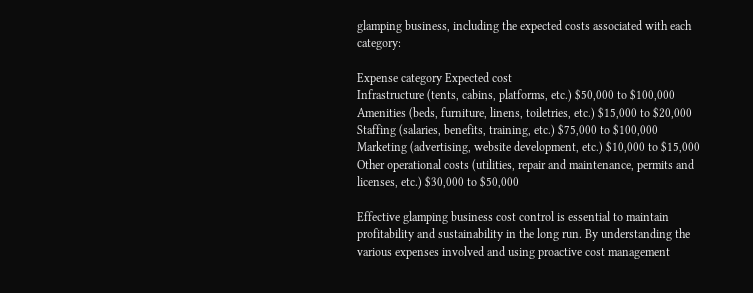glamping business, including the expected costs associated with each category:

Expense category Expected cost
Infrastructure (tents, cabins, platforms, etc.) $50,000 to $100,000
Amenities (beds, furniture, linens, toiletries, etc.) $15,000 to $20,000
Staffing (salaries, benefits, training, etc.) $75,000 to $100,000
Marketing (advertising, website development, etc.) $10,000 to $15,000
Other operational costs (utilities, repair and maintenance, permits and licenses, etc.) $30,000 to $50,000

Effective glamping business cost control is essential to maintain profitability and sustainability in the long run. By understanding the various expenses involved and using proactive cost management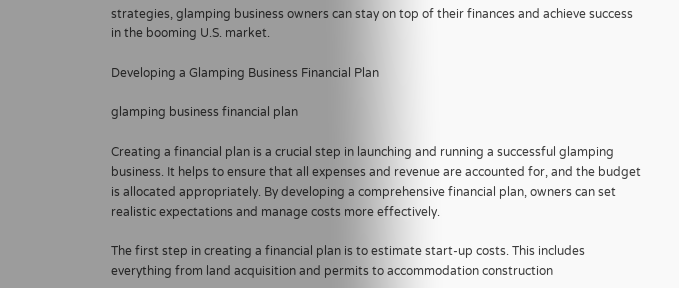strategies, glamping business owners can stay on top of their finances and achieve success in the booming U.S. market.

Developing a Glamping Business Financial Plan

glamping business financial plan

Creating a financial plan is a crucial step in launching and running a successful glamping business. It helps to ensure that all expenses and revenue are accounted for, and the budget is allocated appropriately. By developing a comprehensive financial plan, owners can set realistic expectations and manage costs more effectively.

The first step in creating a financial plan is to estimate start-up costs. This includes everything from land acquisition and permits to accommodation construction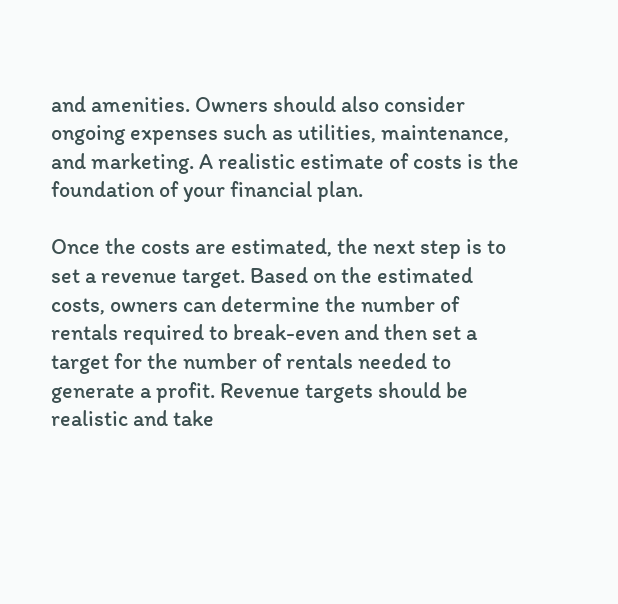and amenities. Owners should also consider ongoing expenses such as utilities, maintenance, and marketing. A realistic estimate of costs is the foundation of your financial plan.

Once the costs are estimated, the next step is to set a revenue target. Based on the estimated costs, owners can determine the number of rentals required to break-even and then set a target for the number of rentals needed to generate a profit. Revenue targets should be realistic and take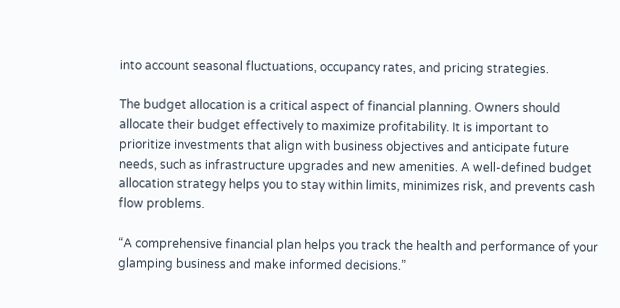into account seasonal fluctuations, occupancy rates, and pricing strategies.

The budget allocation is a critical aspect of financial planning. Owners should allocate their budget effectively to maximize profitability. It is important to prioritize investments that align with business objectives and anticipate future needs, such as infrastructure upgrades and new amenities. A well-defined budget allocation strategy helps you to stay within limits, minimizes risk, and prevents cash flow problems.

“A comprehensive financial plan helps you track the health and performance of your glamping business and make informed decisions.”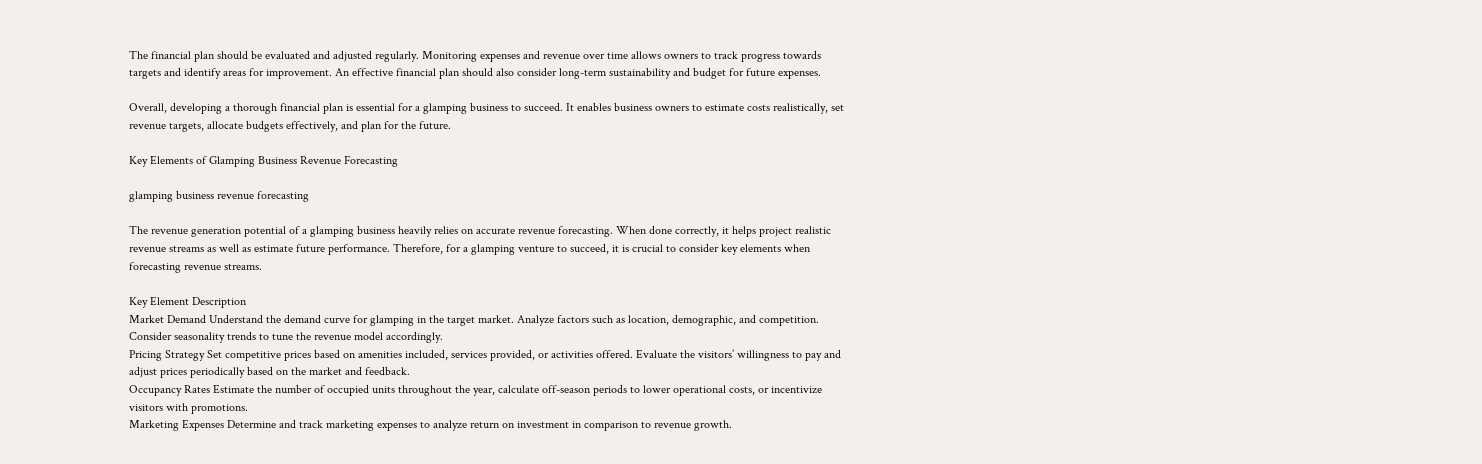The financial plan should be evaluated and adjusted regularly. Monitoring expenses and revenue over time allows owners to track progress towards targets and identify areas for improvement. An effective financial plan should also consider long-term sustainability and budget for future expenses.

Overall, developing a thorough financial plan is essential for a glamping business to succeed. It enables business owners to estimate costs realistically, set revenue targets, allocate budgets effectively, and plan for the future.

Key Elements of Glamping Business Revenue Forecasting

glamping business revenue forecasting

The revenue generation potential of a glamping business heavily relies on accurate revenue forecasting. When done correctly, it helps project realistic revenue streams as well as estimate future performance. Therefore, for a glamping venture to succeed, it is crucial to consider key elements when forecasting revenue streams.

Key Element Description
Market Demand Understand the demand curve for glamping in the target market. Analyze factors such as location, demographic, and competition. Consider seasonality trends to tune the revenue model accordingly.
Pricing Strategy Set competitive prices based on amenities included, services provided, or activities offered. Evaluate the visitors’ willingness to pay and adjust prices periodically based on the market and feedback.
Occupancy Rates Estimate the number of occupied units throughout the year, calculate off-season periods to lower operational costs, or incentivize visitors with promotions.
Marketing Expenses Determine and track marketing expenses to analyze return on investment in comparison to revenue growth.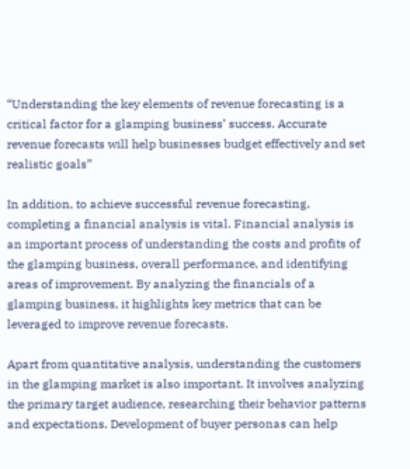“Understanding the key elements of revenue forecasting is a critical factor for a glamping business’ success. Accurate revenue forecasts will help businesses budget effectively and set realistic goals”

In addition, to achieve successful revenue forecasting, completing a financial analysis is vital. Financial analysis is an important process of understanding the costs and profits of the glamping business, overall performance, and identifying areas of improvement. By analyzing the financials of a glamping business, it highlights key metrics that can be leveraged to improve revenue forecasts.

Apart from quantitative analysis, understanding the customers in the glamping market is also important. It involves analyzing the primary target audience, researching their behavior patterns and expectations. Development of buyer personas can help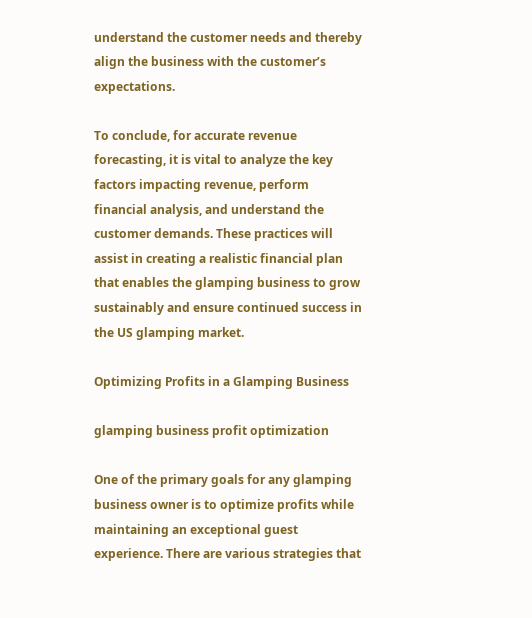understand the customer needs and thereby align the business with the customer’s expectations.

To conclude, for accurate revenue forecasting, it is vital to analyze the key factors impacting revenue, perform financial analysis, and understand the customer demands. These practices will assist in creating a realistic financial plan that enables the glamping business to grow sustainably and ensure continued success in the US glamping market.

Optimizing Profits in a Glamping Business

glamping business profit optimization

One of the primary goals for any glamping business owner is to optimize profits while maintaining an exceptional guest experience. There are various strategies that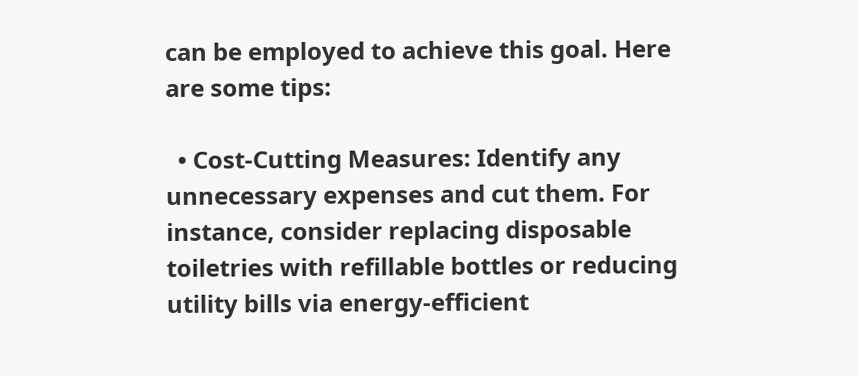can be employed to achieve this goal. Here are some tips:

  • Cost-Cutting Measures: Identify any unnecessary expenses and cut them. For instance, consider replacing disposable toiletries with refillable bottles or reducing utility bills via energy-efficient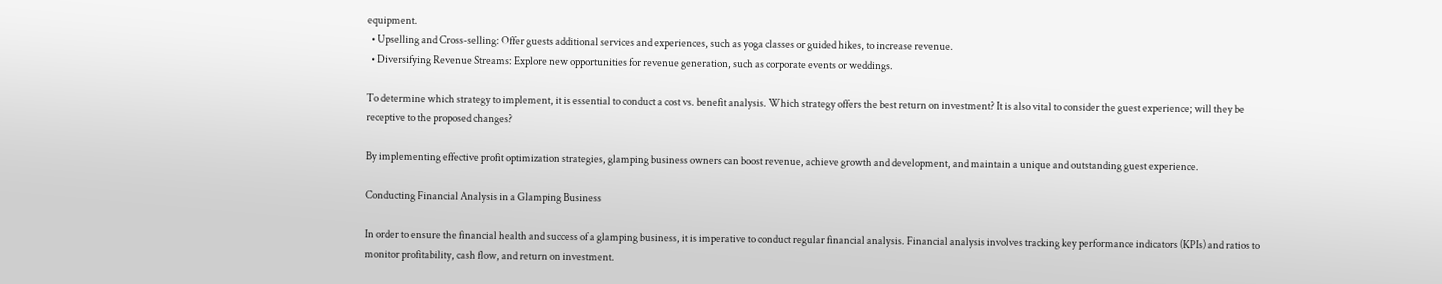equipment.
  • Upselling and Cross-selling: Offer guests additional services and experiences, such as yoga classes or guided hikes, to increase revenue.
  • Diversifying Revenue Streams: Explore new opportunities for revenue generation, such as corporate events or weddings.

To determine which strategy to implement, it is essential to conduct a cost vs. benefit analysis. Which strategy offers the best return on investment? It is also vital to consider the guest experience; will they be receptive to the proposed changes?

By implementing effective profit optimization strategies, glamping business owners can boost revenue, achieve growth and development, and maintain a unique and outstanding guest experience.

Conducting Financial Analysis in a Glamping Business

In order to ensure the financial health and success of a glamping business, it is imperative to conduct regular financial analysis. Financial analysis involves tracking key performance indicators (KPIs) and ratios to monitor profitability, cash flow, and return on investment.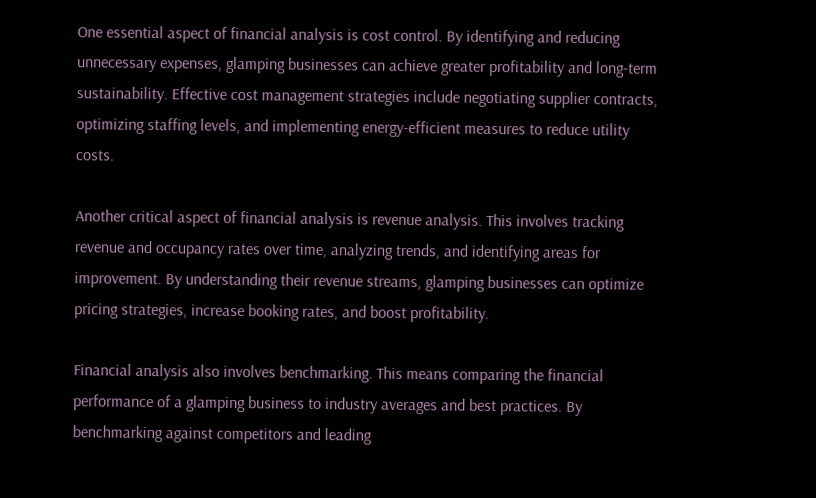One essential aspect of financial analysis is cost control. By identifying and reducing unnecessary expenses, glamping businesses can achieve greater profitability and long-term sustainability. Effective cost management strategies include negotiating supplier contracts, optimizing staffing levels, and implementing energy-efficient measures to reduce utility costs.

Another critical aspect of financial analysis is revenue analysis. This involves tracking revenue and occupancy rates over time, analyzing trends, and identifying areas for improvement. By understanding their revenue streams, glamping businesses can optimize pricing strategies, increase booking rates, and boost profitability.

Financial analysis also involves benchmarking. This means comparing the financial performance of a glamping business to industry averages and best practices. By benchmarking against competitors and leading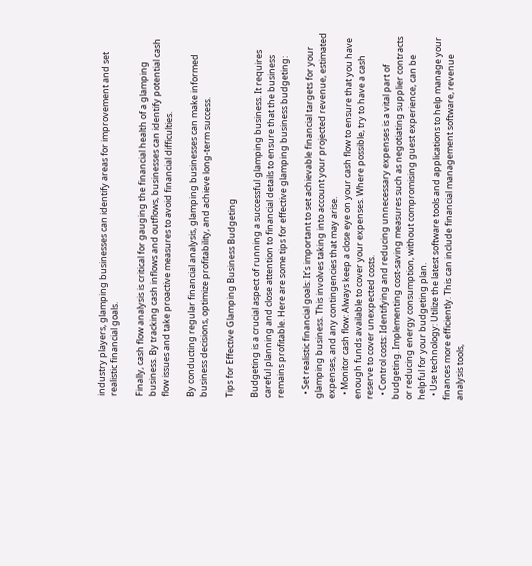industry players, glamping businesses can identify areas for improvement and set realistic financial goals.

Finally, cash flow analysis is critical for gauging the financial health of a glamping business. By tracking cash inflows and outflows, businesses can identify potential cash flow issues and take proactive measures to avoid financial difficulties.

By conducting regular financial analysis, glamping businesses can make informed business decisions, optimize profitability, and achieve long-term success.

Tips for Effective Glamping Business Budgeting

Budgeting is a crucial aspect of running a successful glamping business. It requires careful planning and close attention to financial details to ensure that the business remains profitable. Here are some tips for effective glamping business budgeting:

  • Set realistic financial goals: It’s important to set achievable financial targets for your glamping business. This involves taking into account your projected revenue, estimated expenses, and any contingencies that may arise.
  • Monitor cash flow: Always keep a close eye on your cash flow to ensure that you have enough funds available to cover your expenses. Where possible, try to have a cash reserve to cover unexpected costs.
  • Control costs: Identifying and reducing unnecessary expenses is a vital part of budgeting. Implementing cost-saving measures such as negotiating supplier contracts or reducing energy consumption, without compromising guest experience, can be helpful for your budgeting plan.
  • Use technology: Utilize the latest software tools and applications to help manage your finances more efficiently. This can include financial management software, revenue analysis tools,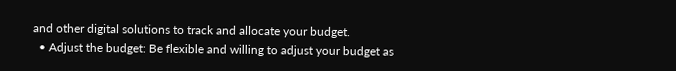and other digital solutions to track and allocate your budget.
  • Adjust the budget: Be flexible and willing to adjust your budget as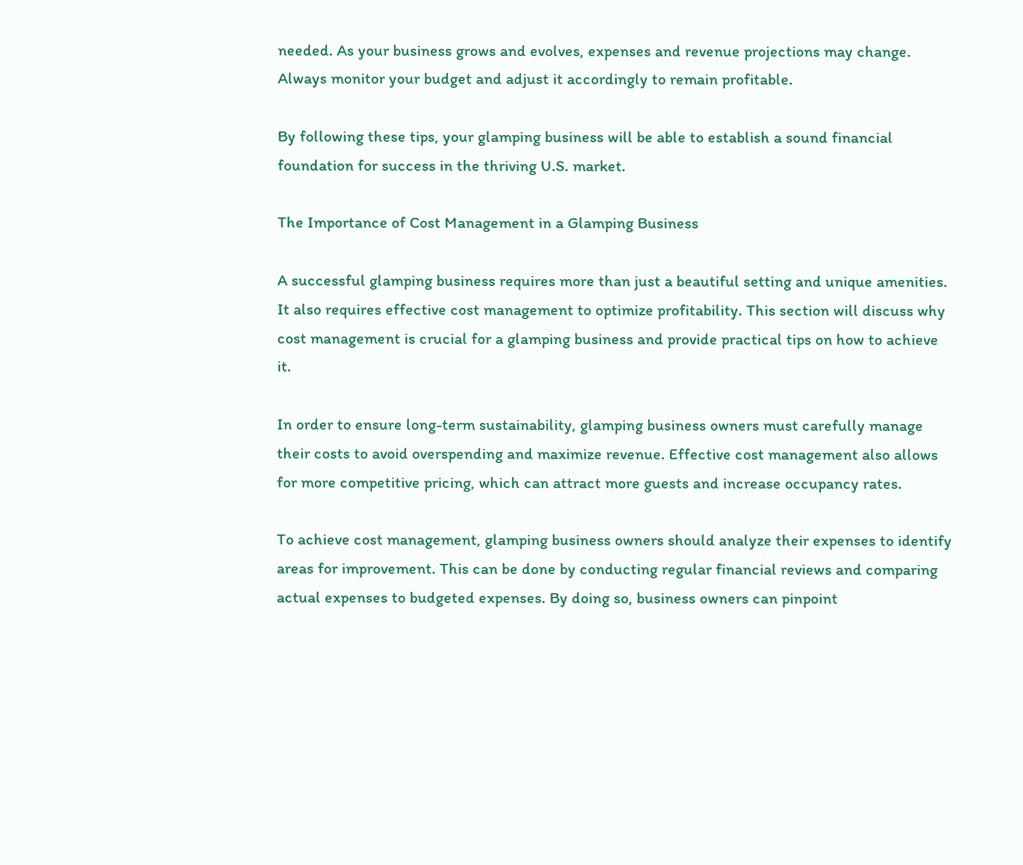needed. As your business grows and evolves, expenses and revenue projections may change. Always monitor your budget and adjust it accordingly to remain profitable.

By following these tips, your glamping business will be able to establish a sound financial foundation for success in the thriving U.S. market.

The Importance of Cost Management in a Glamping Business

A successful glamping business requires more than just a beautiful setting and unique amenities. It also requires effective cost management to optimize profitability. This section will discuss why cost management is crucial for a glamping business and provide practical tips on how to achieve it.

In order to ensure long-term sustainability, glamping business owners must carefully manage their costs to avoid overspending and maximize revenue. Effective cost management also allows for more competitive pricing, which can attract more guests and increase occupancy rates.

To achieve cost management, glamping business owners should analyze their expenses to identify areas for improvement. This can be done by conducting regular financial reviews and comparing actual expenses to budgeted expenses. By doing so, business owners can pinpoint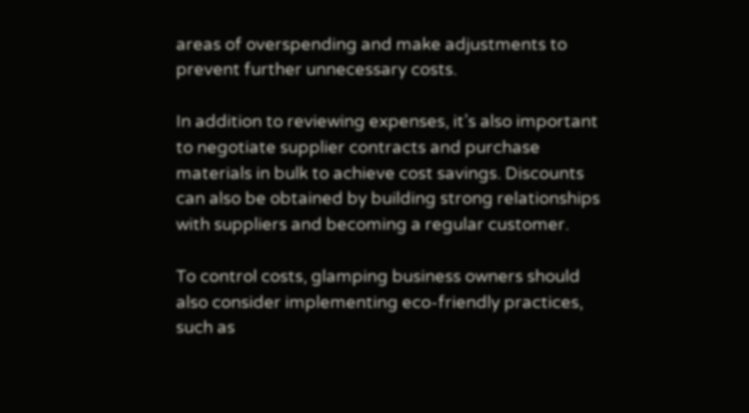areas of overspending and make adjustments to prevent further unnecessary costs.

In addition to reviewing expenses, it’s also important to negotiate supplier contracts and purchase materials in bulk to achieve cost savings. Discounts can also be obtained by building strong relationships with suppliers and becoming a regular customer.

To control costs, glamping business owners should also consider implementing eco-friendly practices, such as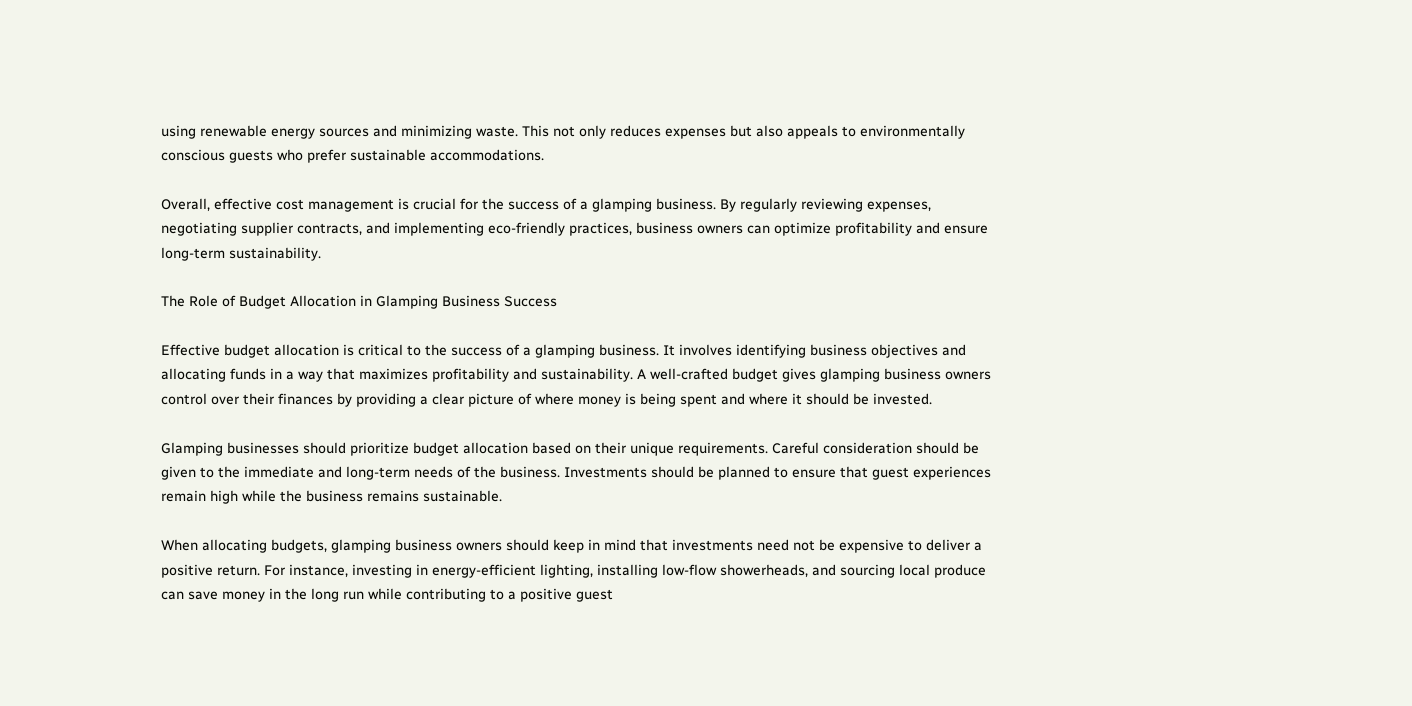using renewable energy sources and minimizing waste. This not only reduces expenses but also appeals to environmentally conscious guests who prefer sustainable accommodations.

Overall, effective cost management is crucial for the success of a glamping business. By regularly reviewing expenses, negotiating supplier contracts, and implementing eco-friendly practices, business owners can optimize profitability and ensure long-term sustainability.

The Role of Budget Allocation in Glamping Business Success

Effective budget allocation is critical to the success of a glamping business. It involves identifying business objectives and allocating funds in a way that maximizes profitability and sustainability. A well-crafted budget gives glamping business owners control over their finances by providing a clear picture of where money is being spent and where it should be invested.

Glamping businesses should prioritize budget allocation based on their unique requirements. Careful consideration should be given to the immediate and long-term needs of the business. Investments should be planned to ensure that guest experiences remain high while the business remains sustainable.

When allocating budgets, glamping business owners should keep in mind that investments need not be expensive to deliver a positive return. For instance, investing in energy-efficient lighting, installing low-flow showerheads, and sourcing local produce can save money in the long run while contributing to a positive guest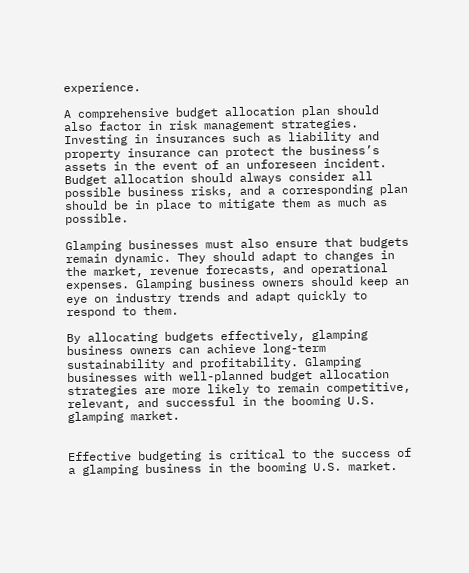experience.

A comprehensive budget allocation plan should also factor in risk management strategies. Investing in insurances such as liability and property insurance can protect the business’s assets in the event of an unforeseen incident. Budget allocation should always consider all possible business risks, and a corresponding plan should be in place to mitigate them as much as possible.

Glamping businesses must also ensure that budgets remain dynamic. They should adapt to changes in the market, revenue forecasts, and operational expenses. Glamping business owners should keep an eye on industry trends and adapt quickly to respond to them.

By allocating budgets effectively, glamping business owners can achieve long-term sustainability and profitability. Glamping businesses with well-planned budget allocation strategies are more likely to remain competitive, relevant, and successful in the booming U.S. glamping market.


Effective budgeting is critical to the success of a glamping business in the booming U.S. market.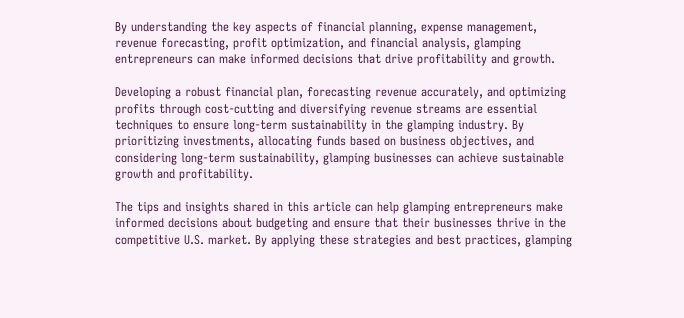By understanding the key aspects of financial planning, expense management, revenue forecasting, profit optimization, and financial analysis, glamping entrepreneurs can make informed decisions that drive profitability and growth.

Developing a robust financial plan, forecasting revenue accurately, and optimizing profits through cost-cutting and diversifying revenue streams are essential techniques to ensure long-term sustainability in the glamping industry. By prioritizing investments, allocating funds based on business objectives, and considering long-term sustainability, glamping businesses can achieve sustainable growth and profitability.

The tips and insights shared in this article can help glamping entrepreneurs make informed decisions about budgeting and ensure that their businesses thrive in the competitive U.S. market. By applying these strategies and best practices, glamping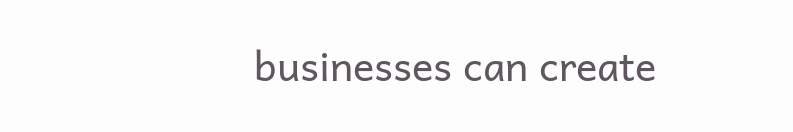businesses can create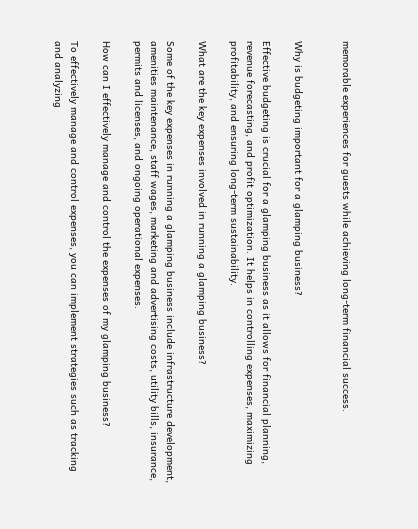memorable experiences for guests while achieving long-term financial success.


Why is budgeting important for a glamping business?

Effective budgeting is crucial for a glamping business as it allows for financial planning, revenue forecasting, and profit optimization. It helps in controlling expenses, maximizing profitability, and ensuring long-term sustainability.

What are the key expenses involved in running a glamping business?

Some of the key expenses in running a glamping business include infrastructure development, amenities maintenance, staff wages, marketing and advertising costs, utility bills, insurance, permits and licenses, and ongoing operational expenses.

How can I effectively manage and control the expenses of my glamping business?

To effectively manage and control expenses, you can implement strategies such as tracking and analyzing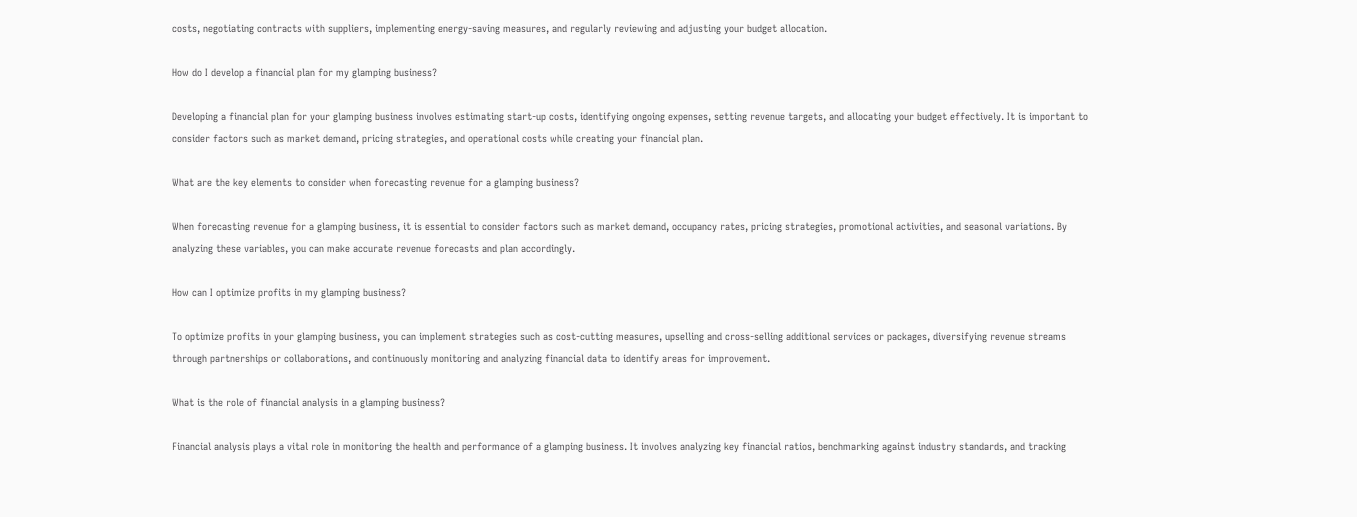costs, negotiating contracts with suppliers, implementing energy-saving measures, and regularly reviewing and adjusting your budget allocation.

How do I develop a financial plan for my glamping business?

Developing a financial plan for your glamping business involves estimating start-up costs, identifying ongoing expenses, setting revenue targets, and allocating your budget effectively. It is important to consider factors such as market demand, pricing strategies, and operational costs while creating your financial plan.

What are the key elements to consider when forecasting revenue for a glamping business?

When forecasting revenue for a glamping business, it is essential to consider factors such as market demand, occupancy rates, pricing strategies, promotional activities, and seasonal variations. By analyzing these variables, you can make accurate revenue forecasts and plan accordingly.

How can I optimize profits in my glamping business?

To optimize profits in your glamping business, you can implement strategies such as cost-cutting measures, upselling and cross-selling additional services or packages, diversifying revenue streams through partnerships or collaborations, and continuously monitoring and analyzing financial data to identify areas for improvement.

What is the role of financial analysis in a glamping business?

Financial analysis plays a vital role in monitoring the health and performance of a glamping business. It involves analyzing key financial ratios, benchmarking against industry standards, and tracking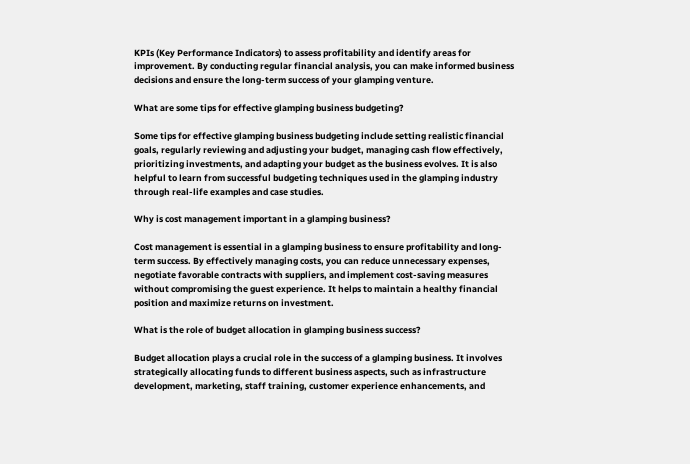KPIs (Key Performance Indicators) to assess profitability and identify areas for improvement. By conducting regular financial analysis, you can make informed business decisions and ensure the long-term success of your glamping venture.

What are some tips for effective glamping business budgeting?

Some tips for effective glamping business budgeting include setting realistic financial goals, regularly reviewing and adjusting your budget, managing cash flow effectively, prioritizing investments, and adapting your budget as the business evolves. It is also helpful to learn from successful budgeting techniques used in the glamping industry through real-life examples and case studies.

Why is cost management important in a glamping business?

Cost management is essential in a glamping business to ensure profitability and long-term success. By effectively managing costs, you can reduce unnecessary expenses, negotiate favorable contracts with suppliers, and implement cost-saving measures without compromising the guest experience. It helps to maintain a healthy financial position and maximize returns on investment.

What is the role of budget allocation in glamping business success?

Budget allocation plays a crucial role in the success of a glamping business. It involves strategically allocating funds to different business aspects, such as infrastructure development, marketing, staff training, customer experience enhancements, and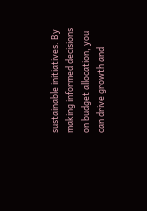sustainable initiatives. By making informed decisions on budget allocation, you can drive growth and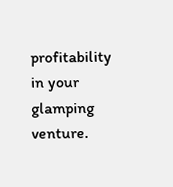profitability in your glamping venture.